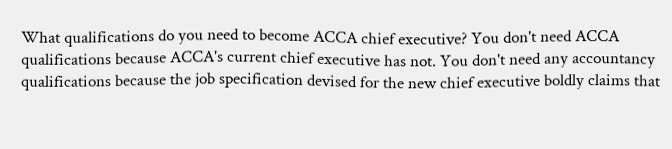What qualifications do you need to become ACCA chief executive? You don't need ACCA qualifications because ACCA's current chief executive has not. You don't need any accountancy qualifications because the job specification devised for the new chief executive boldly claims that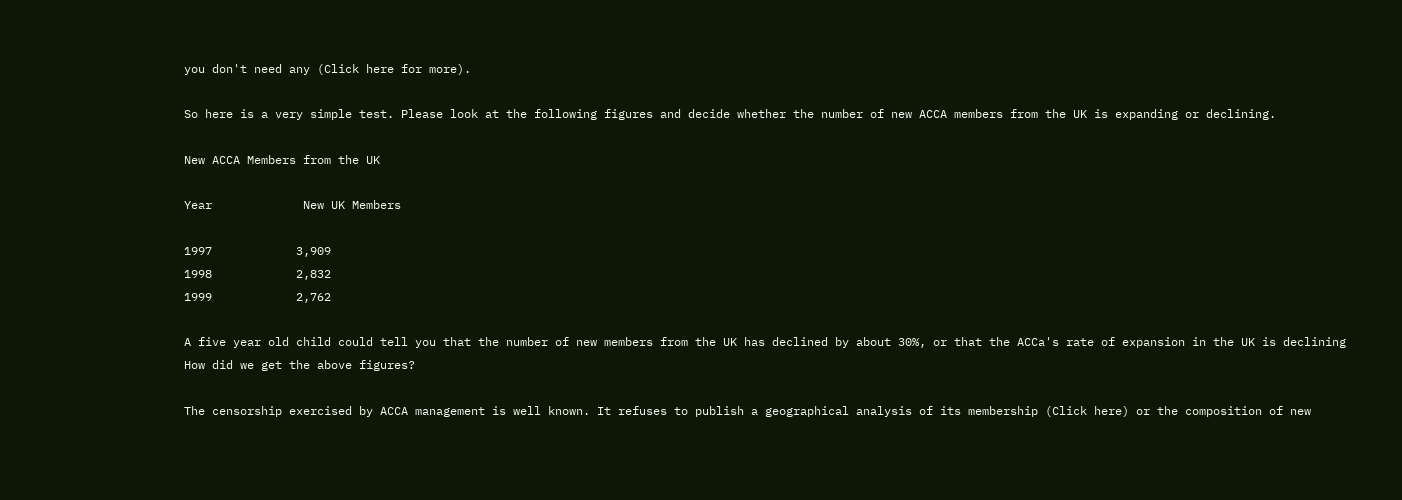you don't need any (Click here for more).

So here is a very simple test. Please look at the following figures and decide whether the number of new ACCA members from the UK is expanding or declining.

New ACCA Members from the UK

Year             New UK Members

1997            3,909
1998            2,832
1999            2,762

A five year old child could tell you that the number of new members from the UK has declined by about 30%, or that the ACCa's rate of expansion in the UK is declining How did we get the above figures?

The censorship exercised by ACCA management is well known. It refuses to publish a geographical analysis of its membership (Click here) or the composition of new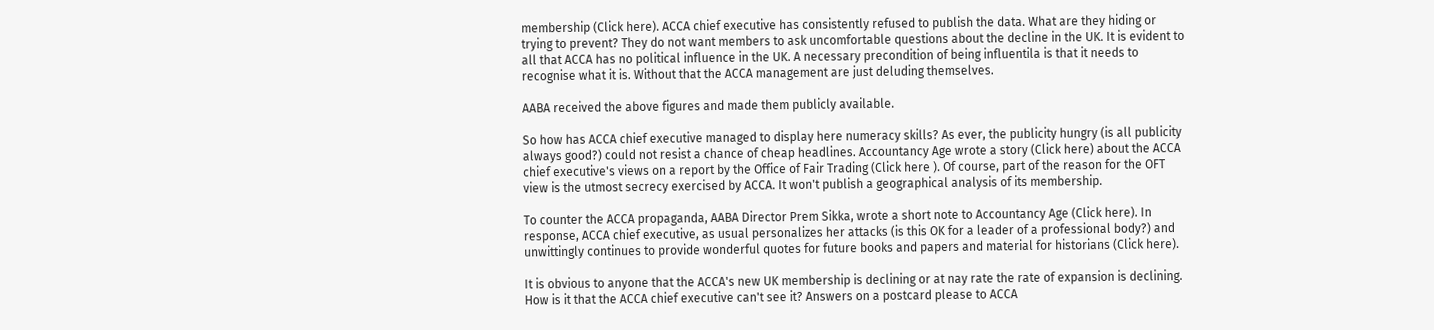membership (Click here). ACCA chief executive has consistently refused to publish the data. What are they hiding or trying to prevent? They do not want members to ask uncomfortable questions about the decline in the UK. It is evident to all that ACCA has no political influence in the UK. A necessary precondition of being influentila is that it needs to recognise what it is. Without that the ACCA management are just deluding themselves.

AABA received the above figures and made them publicly available.

So how has ACCA chief executive managed to display here numeracy skills? As ever, the publicity hungry (is all publicity always good?) could not resist a chance of cheap headlines. Accountancy Age wrote a story (Click here) about the ACCA chief executive's views on a report by the Office of Fair Trading (Click here ). Of course, part of the reason for the OFT view is the utmost secrecy exercised by ACCA. It won't publish a geographical analysis of its membership.

To counter the ACCA propaganda, AABA Director Prem Sikka, wrote a short note to Accountancy Age (Click here). In response, ACCA chief executive, as usual personalizes her attacks (is this OK for a leader of a professional body?) and unwittingly continues to provide wonderful quotes for future books and papers and material for historians (Click here).

It is obvious to anyone that the ACCA's new UK membership is declining or at nay rate the rate of expansion is declining. How is it that the ACCA chief executive can't see it? Answers on a postcard please to ACCA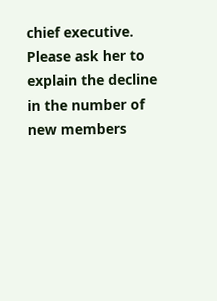chief executive. Please ask her to explain the decline in the number of new members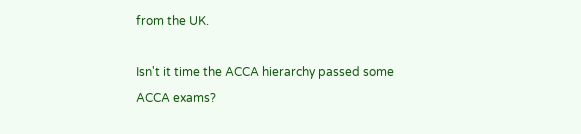from the UK.

Isn't it time the ACCA hierarchy passed some ACCA exams?